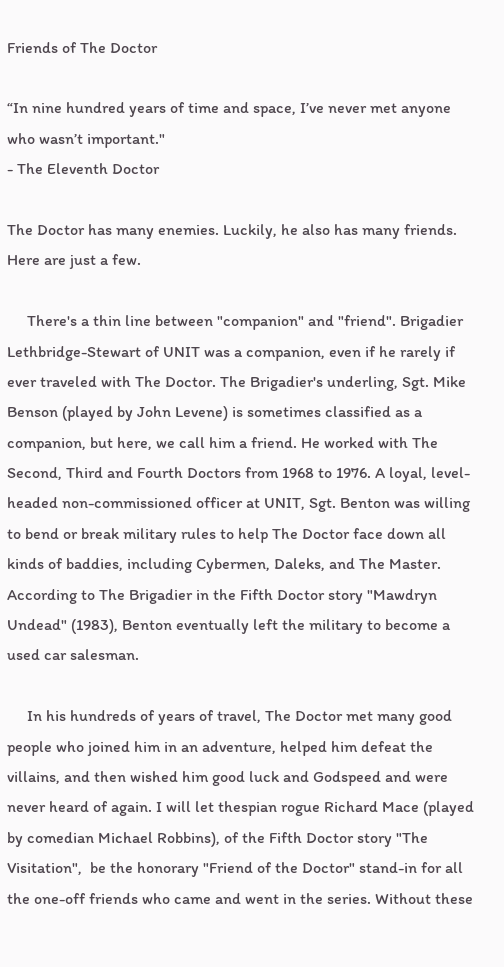Friends of The Doctor

“In nine hundred years of time and space, I’ve never met anyone who wasn’t important."
- The Eleventh Doctor

The Doctor has many enemies. Luckily, he also has many friends. Here are just a few.

     There's a thin line between "companion" and "friend". Brigadier Lethbridge-Stewart of UNIT was a companion, even if he rarely if ever traveled with The Doctor. The Brigadier's underling, Sgt. Mike Benson (played by John Levene) is sometimes classified as a companion, but here, we call him a friend. He worked with The Second, Third and Fourth Doctors from 1968 to 1976. A loyal, level-headed non-commissioned officer at UNIT, Sgt. Benton was willing to bend or break military rules to help The Doctor face down all kinds of baddies, including Cybermen, Daleks, and The Master. According to The Brigadier in the Fifth Doctor story "Mawdryn Undead" (1983), Benton eventually left the military to become a used car salesman.

     In his hundreds of years of travel, The Doctor met many good people who joined him in an adventure, helped him defeat the villains, and then wished him good luck and Godspeed and were never heard of again. I will let thespian rogue Richard Mace (played by comedian Michael Robbins), of the Fifth Doctor story "The Visitation",  be the honorary "Friend of the Doctor" stand-in for all the one-off friends who came and went in the series. Without these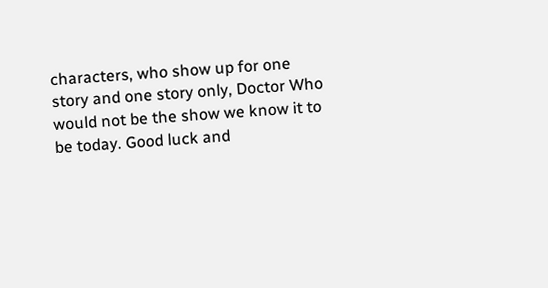characters, who show up for one story and one story only, Doctor Who would not be the show we know it to be today. Good luck and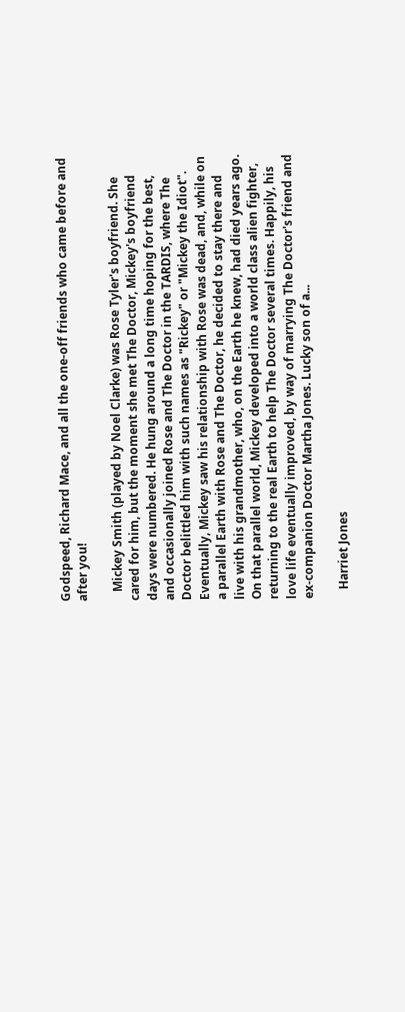Godspeed, Richard Mace, and all the one-off friends who came before and after you!

   Mickey Smith (played by Noel Clarke) was Rose Tyler's boyfriend. She cared for him, but the moment she met The Doctor, Mickey's boyfriend days were numbered. He hung around a long time hoping for the best, and occasionally joined Rose and The Doctor in the TARDIS, where The Doctor belittled him with such names as "Rickey" or "Mickey the Idiot". Eventually, Mickey saw his relationship with Rose was dead, and, while on a parallel Earth with Rose and The Doctor, he decided to stay there and live with his grandmother, who, on the Earth he knew, had died years ago. On that parallel world, Mickey developed into a world class alien fighter, returning to the real Earth to help The Doctor several times. Happily, his love life eventually improved, by way of marrying The Doctor's friend and ex-companion Doctor Martha Jones. Lucky son of a...

   Harriet Jones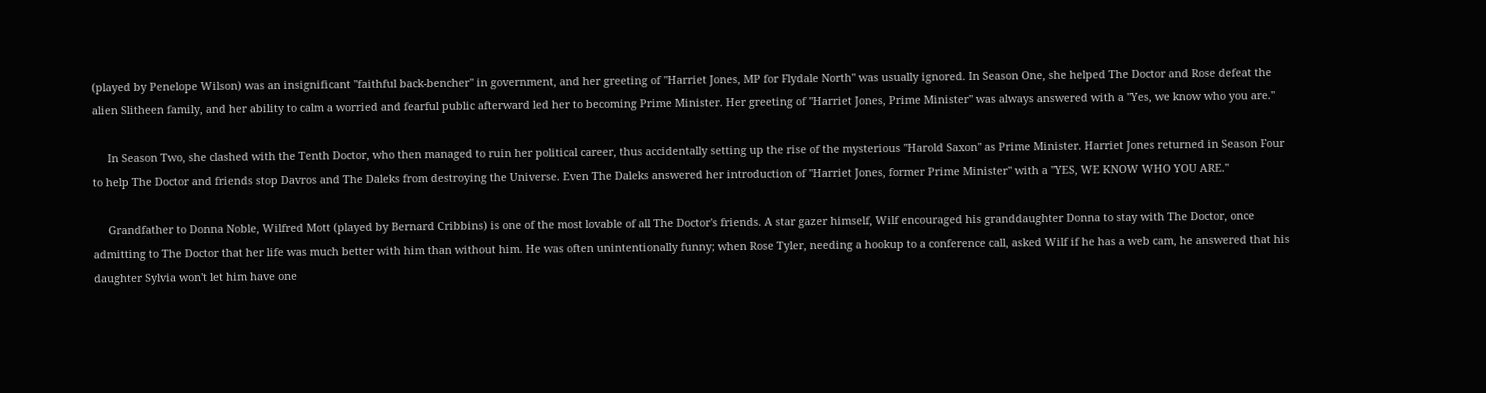(played by Penelope Wilson) was an insignificant "faithful back-bencher" in government, and her greeting of "Harriet Jones, MP for Flydale North" was usually ignored. In Season One, she helped The Doctor and Rose defeat the alien Slitheen family, and her ability to calm a worried and fearful public afterward led her to becoming Prime Minister. Her greeting of "Harriet Jones, Prime Minister" was always answered with a "Yes, we know who you are."

     In Season Two, she clashed with the Tenth Doctor, who then managed to ruin her political career, thus accidentally setting up the rise of the mysterious "Harold Saxon" as Prime Minister. Harriet Jones returned in Season Four to help The Doctor and friends stop Davros and The Daleks from destroying the Universe. Even The Daleks answered her introduction of "Harriet Jones, former Prime Minister" with a "YES, WE KNOW WHO YOU ARE."

     Grandfather to Donna Noble, Wilfred Mott (played by Bernard Cribbins) is one of the most lovable of all The Doctor's friends. A star gazer himself, Wilf encouraged his granddaughter Donna to stay with The Doctor, once admitting to The Doctor that her life was much better with him than without him. He was often unintentionally funny; when Rose Tyler, needing a hookup to a conference call, asked Wilf if he has a web cam, he answered that his daughter Sylvia won't let him have one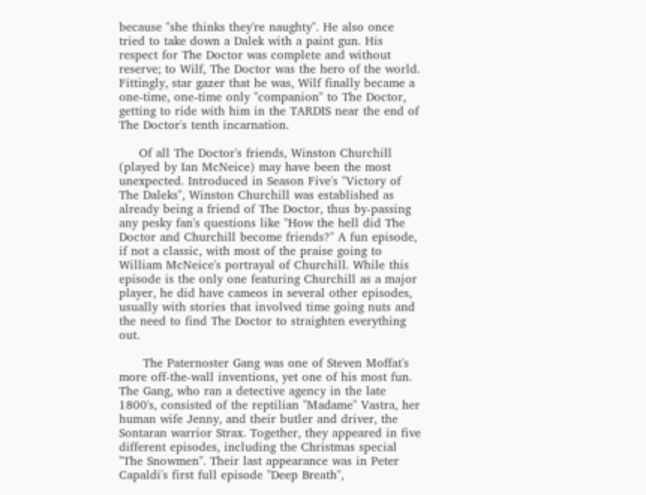because "she thinks they're naughty". He also once tried to take down a Dalek with a paint gun. His respect for The Doctor was complete and without reserve; to Wilf, The Doctor was the hero of the world. Fittingly, star gazer that he was, Wilf finally became a one-time, one-time only "companion" to The Doctor, getting to ride with him in the TARDIS near the end of The Doctor's tenth incarnation.

     Of all The Doctor's friends, Winston Churchill (played by Ian McNeice) may have been the most unexpected. Introduced in Season Five's "Victory of The Daleks", Winston Churchill was established as already being a friend of The Doctor, thus by-passing any pesky fan's questions like "How the hell did The Doctor and Churchill become friends?" A fun episode, if not a classic, with most of the praise going to William McNeice's portrayal of Churchill. While this episode is the only one featuring Churchill as a major player, he did have cameos in several other episodes, usually with stories that involved time going nuts and the need to find The Doctor to straighten everything out.

      The Paternoster Gang was one of Steven Moffat's more off-the-wall inventions, yet one of his most fun. The Gang, who ran a detective agency in the late 1800's, consisted of the reptilian "Madame" Vastra, her human wife Jenny, and their butler and driver, the Sontaran warrior Strax. Together, they appeared in five different episodes, including the Christmas special "The Snowmen". Their last appearance was in Peter Capaldi's first full episode "Deep Breath",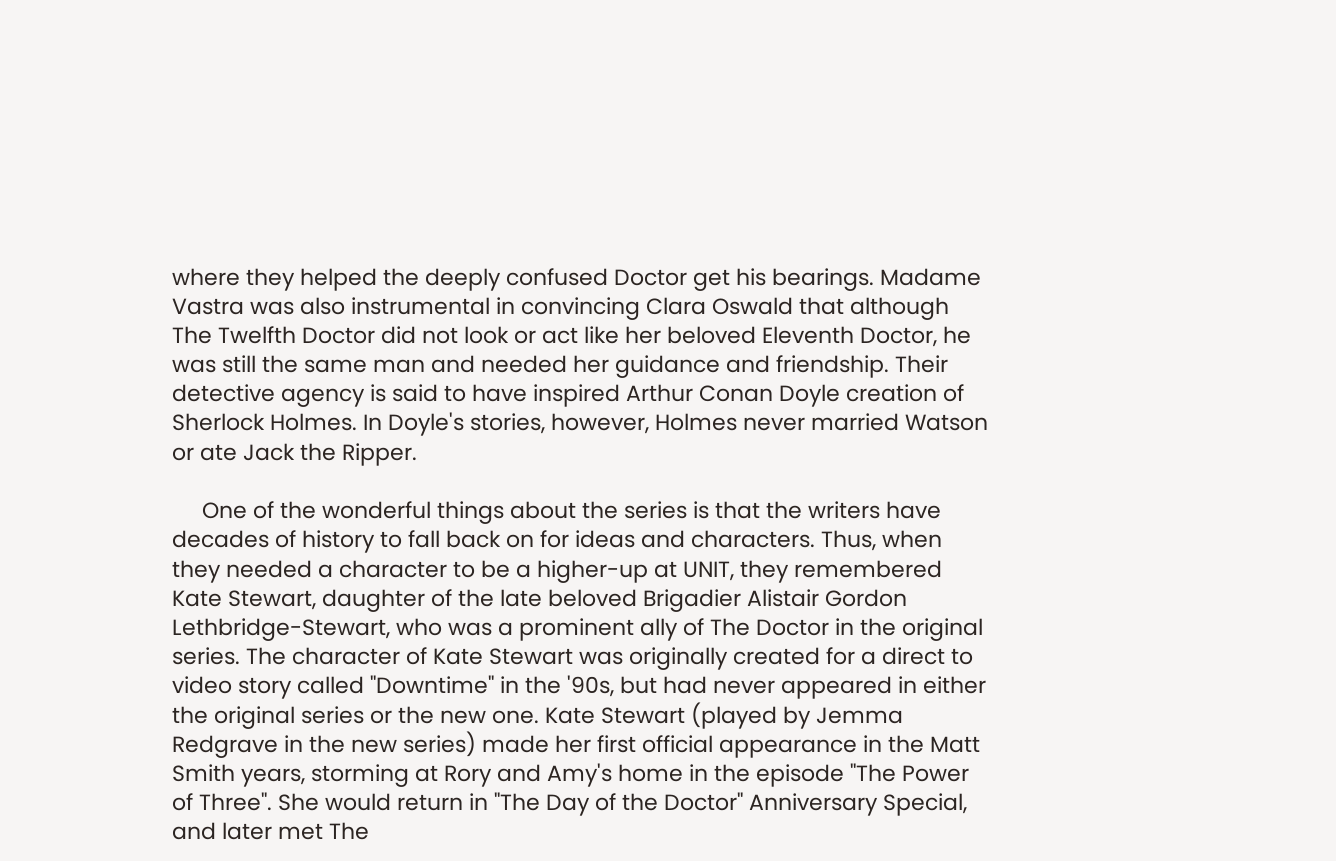where they helped the deeply confused Doctor get his bearings. Madame Vastra was also instrumental in convincing Clara Oswald that although The Twelfth Doctor did not look or act like her beloved Eleventh Doctor, he was still the same man and needed her guidance and friendship. Their detective agency is said to have inspired Arthur Conan Doyle creation of  Sherlock Holmes. In Doyle's stories, however, Holmes never married Watson or ate Jack the Ripper.

     One of the wonderful things about the series is that the writers have decades of history to fall back on for ideas and characters. Thus, when they needed a character to be a higher-up at UNIT, they remembered Kate Stewart, daughter of the late beloved Brigadier Alistair Gordon Lethbridge-Stewart, who was a prominent ally of The Doctor in the original series. The character of Kate Stewart was originally created for a direct to video story called "Downtime" in the '90s, but had never appeared in either the original series or the new one. Kate Stewart (played by Jemma Redgrave in the new series) made her first official appearance in the Matt Smith years, storming at Rory and Amy's home in the episode "The Power of Three". She would return in "The Day of the Doctor" Anniversary Special, and later met The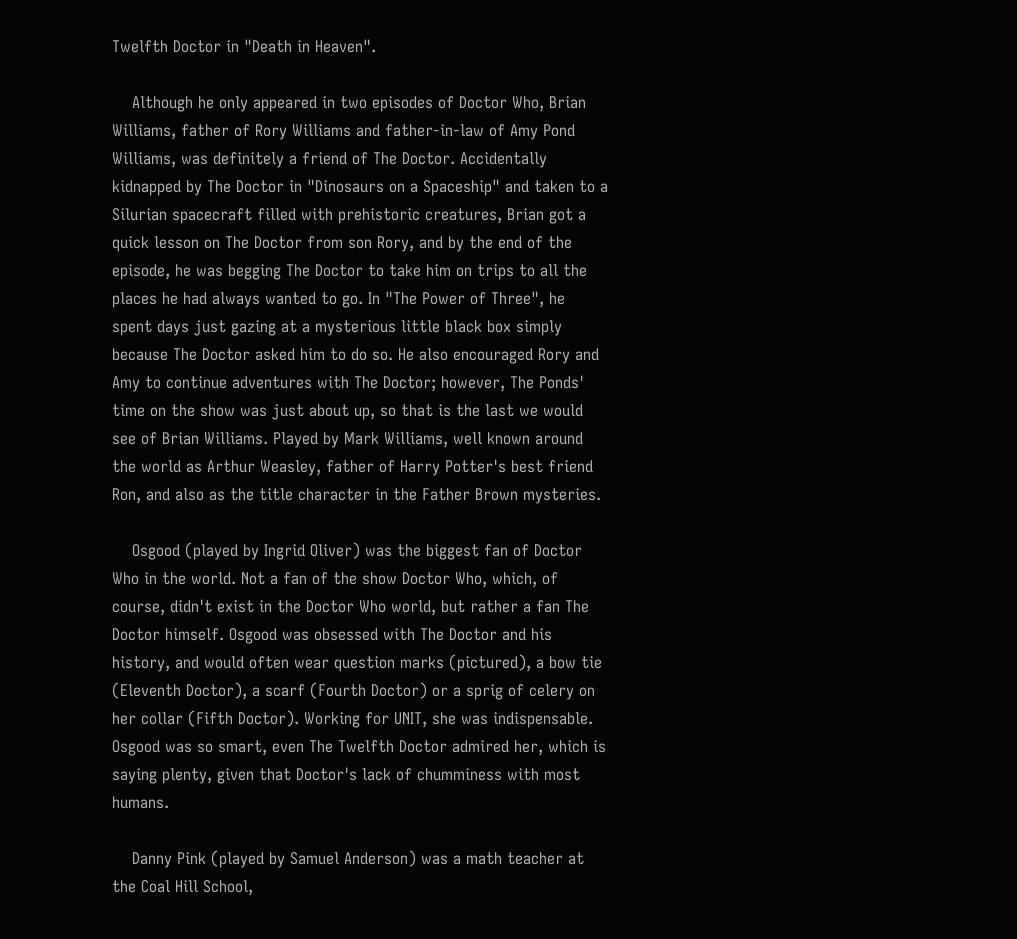Twelfth Doctor in "Death in Heaven".

    Although he only appeared in two episodes of Doctor Who, Brian Williams, father of Rory Williams and father-in-law of Amy Pond Williams, was definitely a friend of The Doctor. Accidentally kidnapped by The Doctor in "Dinosaurs on a Spaceship" and taken to a Silurian spacecraft filled with prehistoric creatures, Brian got a quick lesson on The Doctor from son Rory, and by the end of the episode, he was begging The Doctor to take him on trips to all the places he had always wanted to go. In "The Power of Three", he spent days just gazing at a mysterious little black box simply because The Doctor asked him to do so. He also encouraged Rory and Amy to continue adventures with The Doctor; however, The Ponds' time on the show was just about up, so that is the last we would see of Brian Williams. Played by Mark Williams, well known around the world as Arthur Weasley, father of Harry Potter's best friend Ron, and also as the title character in the Father Brown mysteries.

    Osgood (played by Ingrid Oliver) was the biggest fan of Doctor Who in the world. Not a fan of the show Doctor Who, which, of course, didn't exist in the Doctor Who world, but rather a fan The Doctor himself. Osgood was obsessed with The Doctor and his history, and would often wear question marks (pictured), a bow tie (Eleventh Doctor), a scarf (Fourth Doctor) or a sprig of celery on her collar (Fifth Doctor). Working for UNIT, she was indispensable. Osgood was so smart, even The Twelfth Doctor admired her, which is saying plenty, given that Doctor's lack of chumminess with most humans.

    Danny Pink (played by Samuel Anderson) was a math teacher at the Coal Hill School,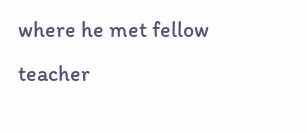where he met fellow teacher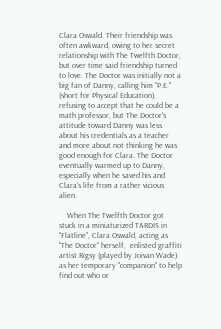Clara Oswald. Their friendship was often awkward, owing to her secret relationship with The Twelfth Doctor, but over time said friendship turned to love. The Doctor was initially not a big fan of Danny, calling him "P.E." (short for Physical Education), refusing to accept that he could be a math professor, but The Doctor's attitude toward Danny was less about his credentials as a teacher and more about not thinking he was good enough for Clara. The Doctor eventually warmed up to Danny, especially when he saved his and Clara's life from a rather vicious alien.

    When The Twelfth Doctor got stuck in a miniaturized TARDIS in "Flatline", Clara Oswald, acting as "The Doctor" herself,  enlisted graffiti artist Rigsy (played by Joivan Wade) as her temporary "companion" to help find out who or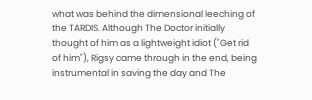what was behind the dimensional leeching of the TARDIS. Although The Doctor initially thought of him as a lightweight idiot ("Get rid of him"), Rigsy came through in the end, being instrumental in saving the day and The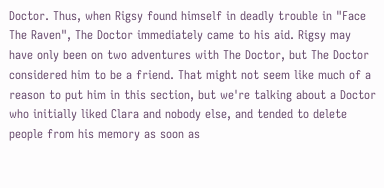Doctor. Thus, when Rigsy found himself in deadly trouble in "Face The Raven", The Doctor immediately came to his aid. Rigsy may have only been on two adventures with The Doctor, but The Doctor considered him to be a friend. That might not seem like much of a reason to put him in this section, but we're talking about a Doctor who initially liked Clara and nobody else, and tended to delete people from his memory as soon as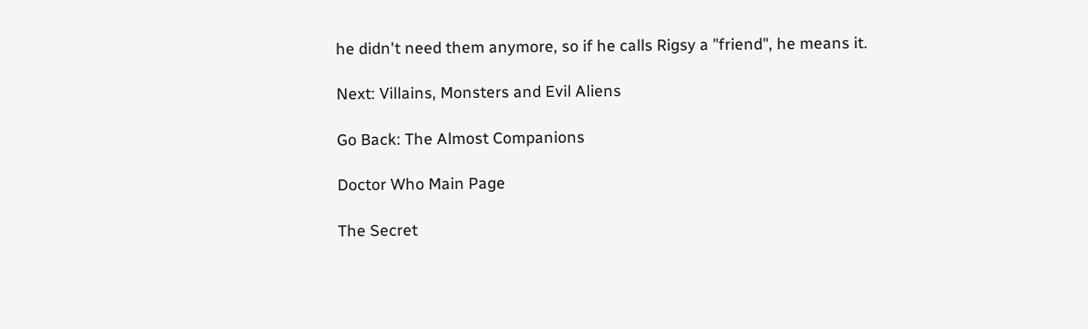he didn't need them anymore, so if he calls Rigsy a "friend", he means it.

Next: Villains, Monsters and Evil Aliens

Go Back: The Almost Companions

Doctor Who Main Page

The Secret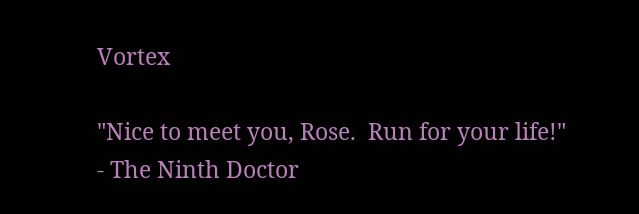Vortex

"Nice to meet you, Rose.  Run for your life!"
- The Ninth Doctor